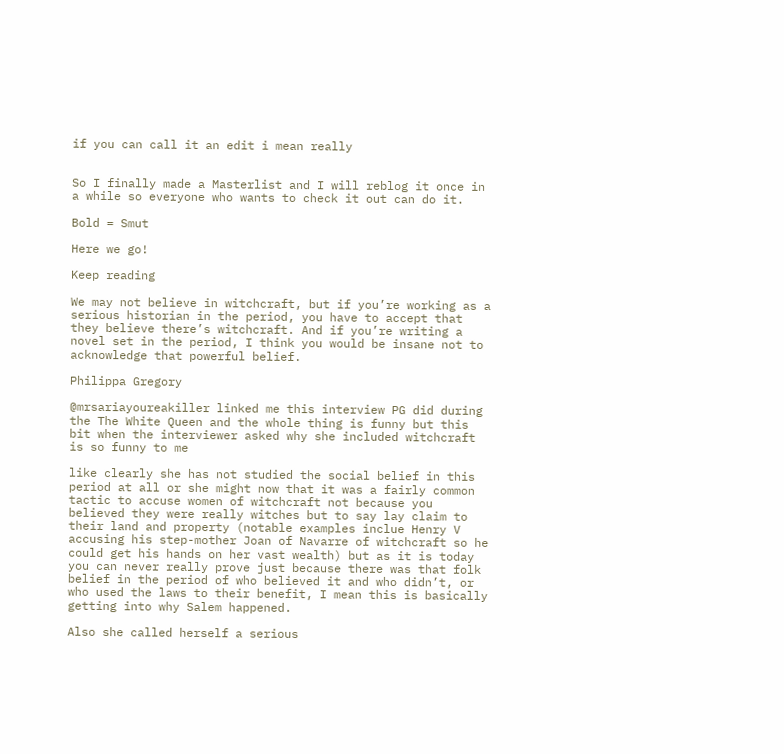if you can call it an edit i mean really


So I finally made a Masterlist and I will reblog it once in a while so everyone who wants to check it out can do it.

Bold = Smut

Here we go!

Keep reading

We may not believe in witchcraft, but if you’re working as a serious historian in the period, you have to accept that they believe there’s witchcraft. And if you’re writing a novel set in the period, I think you would be insane not to acknowledge that powerful belief.

Philippa Gregory

@mrsariayoureakiller linked me this interview PG did during the The White Queen and the whole thing is funny but this bit when the interviewer asked why she included witchcraft is so funny to me

like clearly she has not studied the social belief in this period at all or she might now that it was a fairly common tactic to accuse women of witchcraft not because you believed they were really witches but to say lay claim to their land and property (notable examples inclue Henry V accusing his step-mother Joan of Navarre of witchcraft so he could get his hands on her vast wealth) but as it is today you can never really prove just because there was that folk belief in the period of who believed it and who didn’t, or who used the laws to their benefit, I mean this is basically getting into why Salem happened.

Also she called herself a serious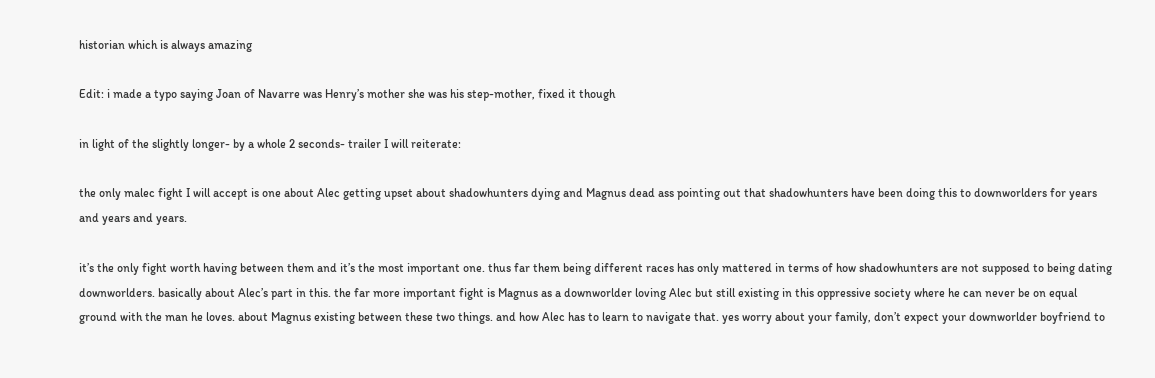historian which is always amazing

Edit: i made a typo saying Joan of Navarre was Henry’s mother she was his step-mother, fixed it though

in light of the slightly longer- by a whole 2 seconds- trailer I will reiterate:

the only malec fight I will accept is one about Alec getting upset about shadowhunters dying and Magnus dead ass pointing out that shadowhunters have been doing this to downworlders for years and years and years.

it’s the only fight worth having between them and it’s the most important one. thus far them being different races has only mattered in terms of how shadowhunters are not supposed to being dating downworlders. basically about Alec’s part in this. the far more important fight is Magnus as a downworlder loving Alec but still existing in this oppressive society where he can never be on equal ground with the man he loves. about Magnus existing between these two things. and how Alec has to learn to navigate that. yes worry about your family, don’t expect your downworlder boyfriend to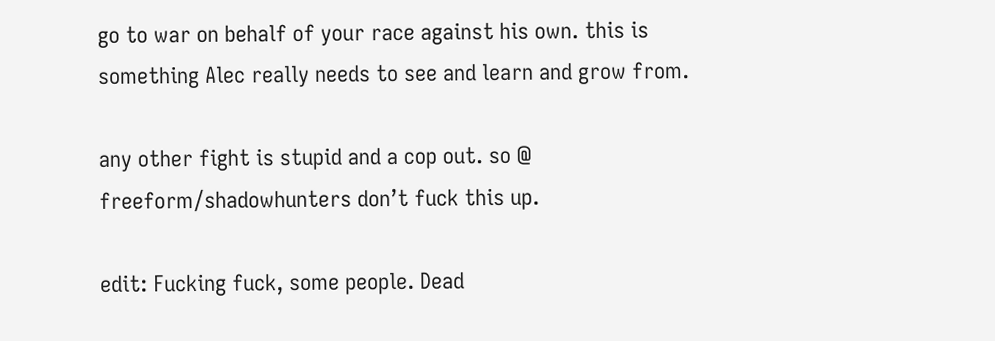go to war on behalf of your race against his own. this is something Alec really needs to see and learn and grow from.

any other fight is stupid and a cop out. so @ freeform/shadowhunters don’t fuck this up.

edit: Fucking fuck, some people. Dead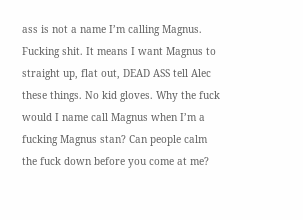ass is not a name I’m calling Magnus. Fucking shit. It means I want Magnus to straight up, flat out, DEAD ASS tell Alec these things. No kid gloves. Why the fuck would I name call Magnus when I’m a fucking Magnus stan? Can people calm the fuck down before you come at me?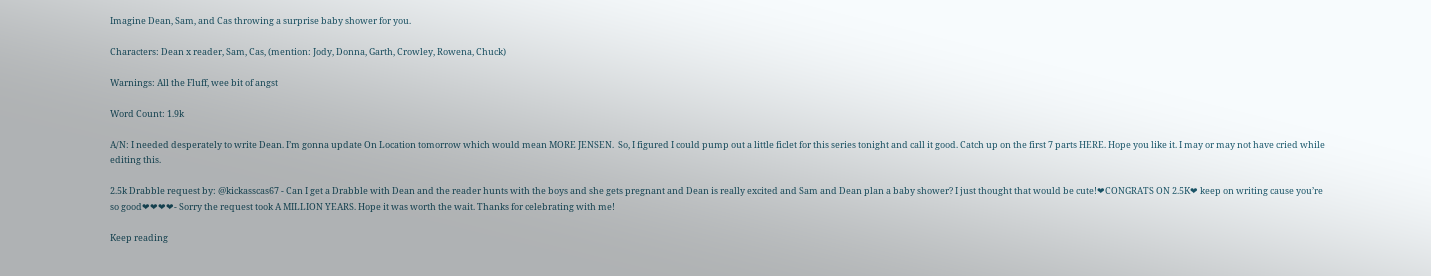Imagine Dean, Sam, and Cas throwing a surprise baby shower for you.

Characters: Dean x reader, Sam, Cas, (mention: Jody, Donna, Garth, Crowley, Rowena, Chuck)

Warnings: All the Fluff, wee bit of angst

Word Count: 1.9k

A/N: I needed desperately to write Dean. I’m gonna update On Location tomorrow which would mean MORE JENSEN.  So, I figured I could pump out a little ficlet for this series tonight and call it good. Catch up on the first 7 parts HERE. Hope you like it. I may or may not have cried while editing this.

2.5k Drabble request by: @kickasscas67 - Can I get a Drabble with Dean and the reader hunts with the boys and she gets pregnant and Dean is really excited and Sam and Dean plan a baby shower? I just thought that would be cute!❤CONGRATS ON 2.5K❤ keep on writing cause you’re so good❤❤❤❤- Sorry the request took A MILLION YEARS. Hope it was worth the wait. Thanks for celebrating with me!

Keep reading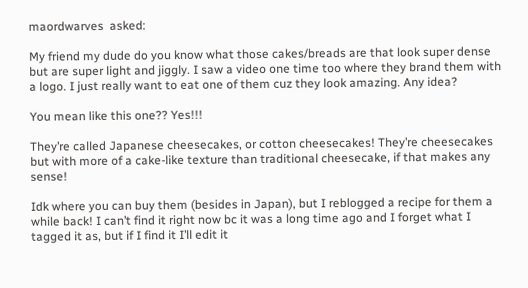maordwarves  asked:

My friend my dude do you know what those cakes/breads are that look super dense but are super light and jiggly. I saw a video one time too where they brand them with a logo. I just really want to eat one of them cuz they look amazing. Any idea?

You mean like this one?? Yes!!!

They’re called Japanese cheesecakes, or cotton cheesecakes! They’re cheesecakes but with more of a cake-like texture than traditional cheesecake, if that makes any sense!

Idk where you can buy them (besides in Japan), but I reblogged a recipe for them a while back! I can’t find it right now bc it was a long time ago and I forget what I tagged it as, but if I find it I’ll edit it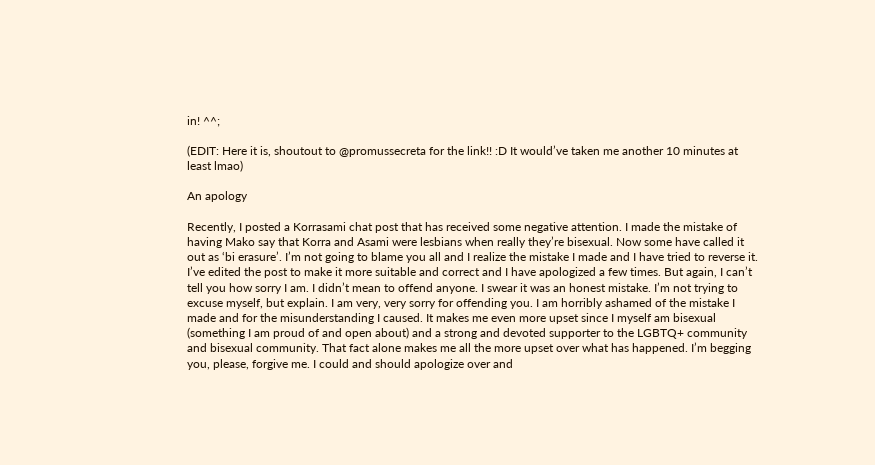in! ^^;

(EDIT: Here it is, shoutout to @promussecreta for the link!! :D It would’ve taken me another 10 minutes at least lmao)

An apology

Recently, I posted a Korrasami chat post that has received some negative attention. I made the mistake of having Mako say that Korra and Asami were lesbians when really they’re bisexual. Now some have called it out as ‘bi erasure’. I’m not going to blame you all and I realize the mistake I made and I have tried to reverse it. I’ve edited the post to make it more suitable and correct and I have apologized a few times. But again, I can’t tell you how sorry I am. I didn’t mean to offend anyone. I swear it was an honest mistake. I’m not trying to excuse myself, but explain. I am very, very sorry for offending you. I am horribly ashamed of the mistake I made and for the misunderstanding I caused. It makes me even more upset since I myself am bisexual (something I am proud of and open about) and a strong and devoted supporter to the LGBTQ+ community and bisexual community. That fact alone makes me all the more upset over what has happened. I’m begging you, please, forgive me. I could and should apologize over and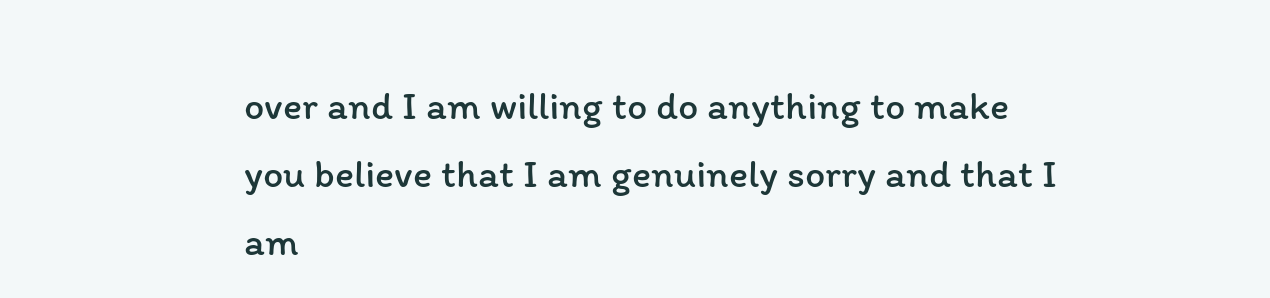over and I am willing to do anything to make you believe that I am genuinely sorry and that I am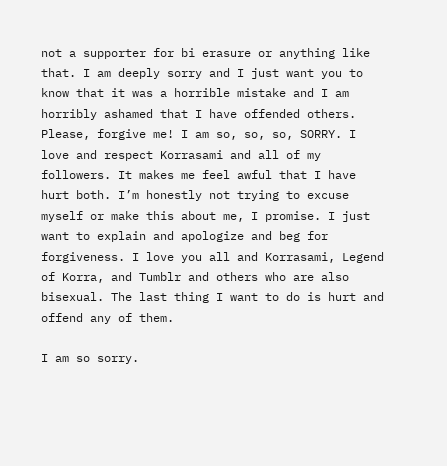not a supporter for bi erasure or anything like that. I am deeply sorry and I just want you to know that it was a horrible mistake and I am horribly ashamed that I have offended others. Please, forgive me! I am so, so, so, SORRY. I love and respect Korrasami and all of my followers. It makes me feel awful that I have hurt both. I’m honestly not trying to excuse myself or make this about me, I promise. I just want to explain and apologize and beg for forgiveness. I love you all and Korrasami, Legend of Korra, and Tumblr and others who are also bisexual. The last thing I want to do is hurt and offend any of them.

I am so sorry.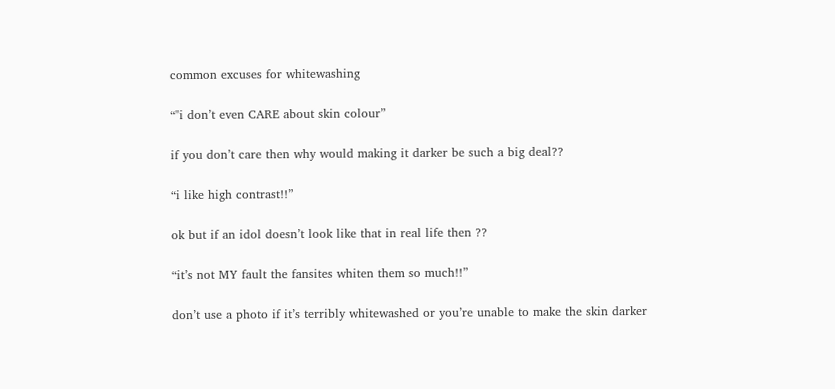common excuses for whitewashing

“"i don’t even CARE about skin colour”

if you don’t care then why would making it darker be such a big deal??

“i like high contrast!!”

ok but if an idol doesn’t look like that in real life then ??

“it’s not MY fault the fansites whiten them so much!!”

don’t use a photo if it’s terribly whitewashed or you’re unable to make the skin darker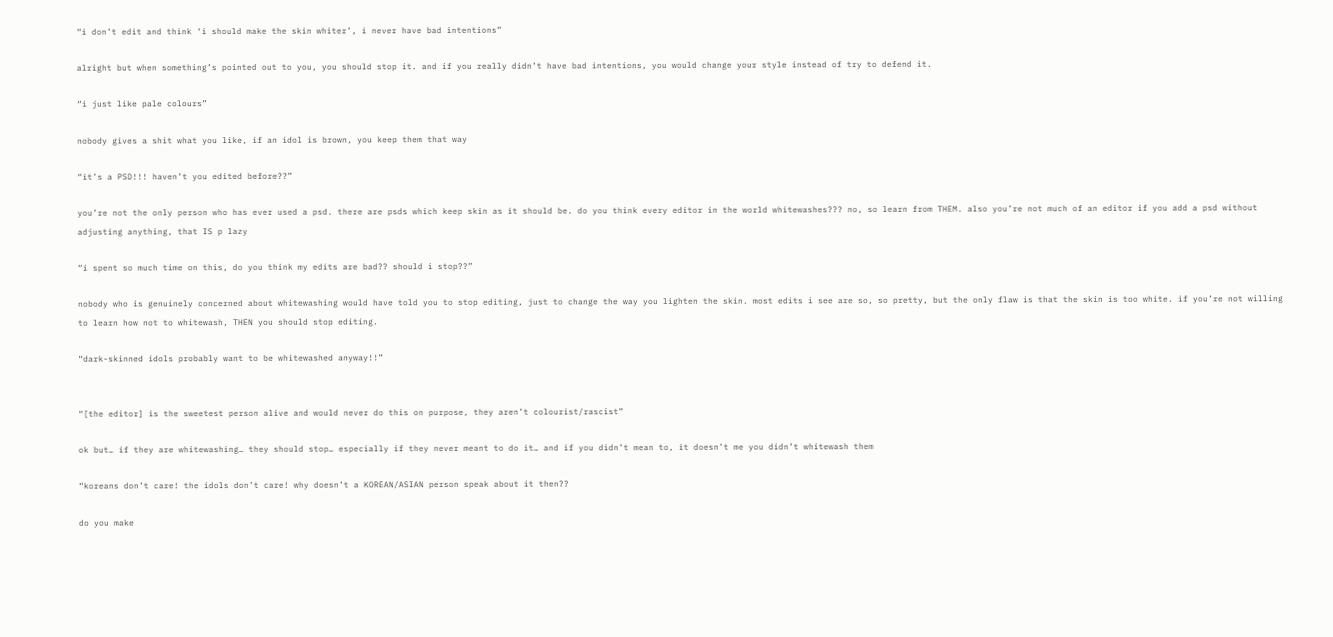“i don’t edit and think ‘i should make the skin whiter’, i never have bad intentions”

alright but when something’s pointed out to you, you should stop it. and if you really didn’t have bad intentions, you would change your style instead of try to defend it.

“i just like pale colours”

nobody gives a shit what you like, if an idol is brown, you keep them that way

“it’s a PSD!!! haven’t you edited before??”

you’re not the only person who has ever used a psd. there are psds which keep skin as it should be. do you think every editor in the world whitewashes??? no, so learn from THEM. also you’re not much of an editor if you add a psd without adjusting anything, that IS p lazy

“i spent so much time on this, do you think my edits are bad?? should i stop??”

nobody who is genuinely concerned about whitewashing would have told you to stop editing, just to change the way you lighten the skin. most edits i see are so, so pretty, but the only flaw is that the skin is too white. if you’re not willing to learn how not to whitewash, THEN you should stop editing.

“dark-skinned idols probably want to be whitewashed anyway!!”


“[the editor] is the sweetest person alive and would never do this on purpose, they aren’t colourist/rascist”

ok but… if they are whitewashing… they should stop… especially if they never meant to do it… and if you didn’t mean to, it doesn’t me you didn’t whitewash them

“koreans don’t care! the idols don’t care! why doesn’t a KOREAN/ASIAN person speak about it then??

do you make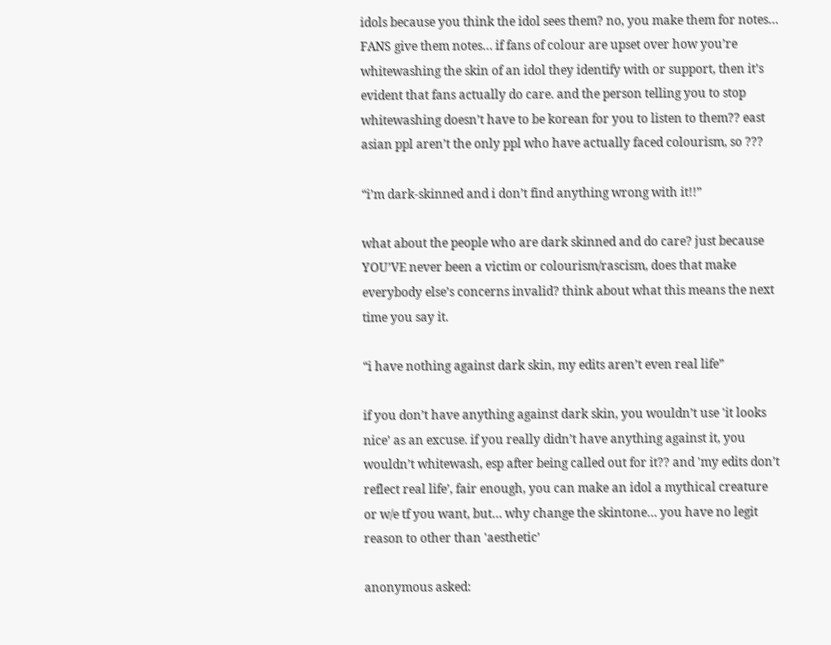idols because you think the idol sees them? no, you make them for notes… FANS give them notes… if fans of colour are upset over how you’re whitewashing the skin of an idol they identify with or support, then it’s evident that fans actually do care. and the person telling you to stop whitewashing doesn’t have to be korean for you to listen to them?? east asian ppl aren’t the only ppl who have actually faced colourism, so ???

“i’m dark-skinned and i don’t find anything wrong with it!!”

what about the people who are dark skinned and do care? just because YOU’VE never been a victim or colourism/rascism, does that make everybody else’s concerns invalid? think about what this means the next time you say it.

“i have nothing against dark skin, my edits aren’t even real life”

if you don’t have anything against dark skin, you wouldn’t use 'it looks nice’ as an excuse. if you really didn’t have anything against it, you wouldn’t whitewash, esp after being called out for it?? and 'my edits don’t reflect real life’, fair enough, you can make an idol a mythical creature or w/e tf you want, but… why change the skintone… you have no legit reason to other than 'aesthetic’

anonymous asked: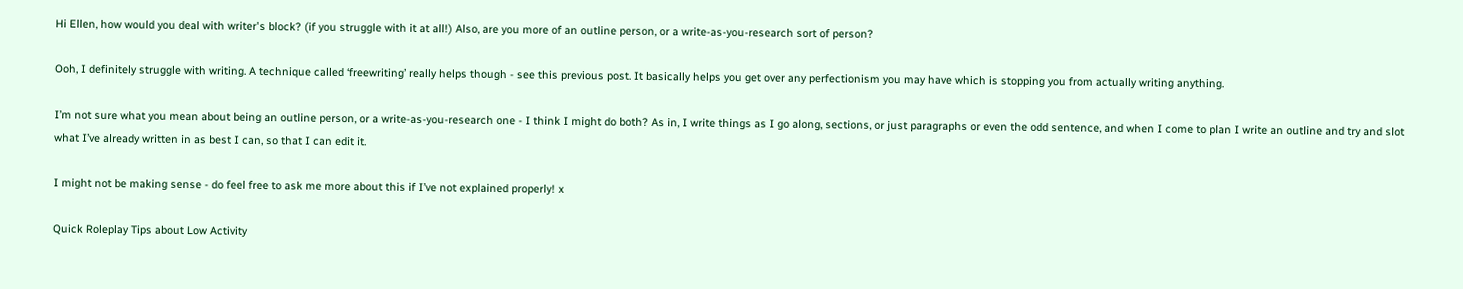Hi Ellen, how would you deal with writer's block? (if you struggle with it at all!) Also, are you more of an outline person, or a write-as-you-research sort of person?

Ooh, I definitely struggle with writing. A technique called ‘freewriting’ really helps though - see this previous post. It basically helps you get over any perfectionism you may have which is stopping you from actually writing anything.

I’m not sure what you mean about being an outline person, or a write-as-you-research one - I think I might do both? As in, I write things as I go along, sections, or just paragraphs or even the odd sentence, and when I come to plan I write an outline and try and slot what I’ve already written in as best I can, so that I can edit it.

I might not be making sense - do feel free to ask me more about this if I’ve not explained properly! x

Quick Roleplay Tips about Low Activity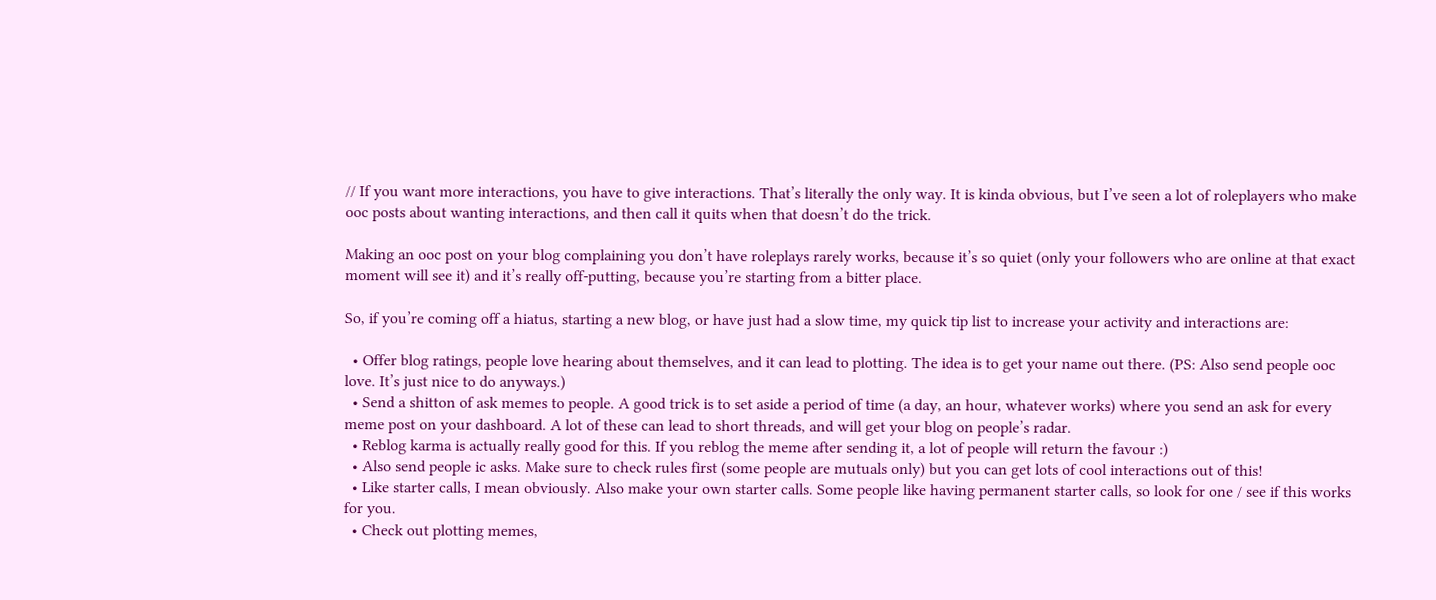// If you want more interactions, you have to give interactions. That’s literally the only way. It is kinda obvious, but I’ve seen a lot of roleplayers who make ooc posts about wanting interactions, and then call it quits when that doesn’t do the trick.

Making an ooc post on your blog complaining you don’t have roleplays rarely works, because it’s so quiet (only your followers who are online at that exact moment will see it) and it’s really off-putting, because you’re starting from a bitter place.

So, if you’re coming off a hiatus, starting a new blog, or have just had a slow time, my quick tip list to increase your activity and interactions are:

  • Offer blog ratings, people love hearing about themselves, and it can lead to plotting. The idea is to get your name out there. (PS: Also send people ooc love. It’s just nice to do anyways.)
  • Send a shitton of ask memes to people. A good trick is to set aside a period of time (a day, an hour, whatever works) where you send an ask for every meme post on your dashboard. A lot of these can lead to short threads, and will get your blog on people’s radar.
  • Reblog karma is actually really good for this. If you reblog the meme after sending it, a lot of people will return the favour :)
  • Also send people ic asks. Make sure to check rules first (some people are mutuals only) but you can get lots of cool interactions out of this!
  • Like starter calls, I mean obviously. Also make your own starter calls. Some people like having permanent starter calls, so look for one / see if this works for you.
  • Check out plotting memes,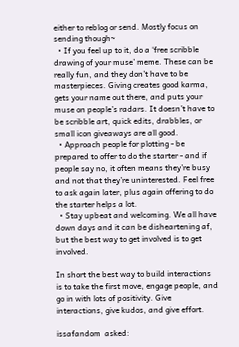either to reblog or send. Mostly focus on sending though~
  • If you feel up to it, do a ‘free scribble drawing of your muse’ meme. These can be really fun, and they don’t have to be masterpieces. Giving creates good karma, gets your name out there, and puts your muse on people’s radars. It doesn’t have to be scribble art, quick edits, drabbles, or small icon giveaways are all good.
  • Approach people for plotting - be prepared to offer to do the starter - and if people say no, it often means they’re busy and not that they’re uninterested. Feel free to ask again later, plus again offering to do the starter helps a lot.
  • Stay upbeat and welcoming. We all have down days and it can be disheartening af, but the best way to get involved is to get involved.

In short the best way to build interactions is to take the first move, engage people, and go in with lots of positivity. Give interactions, give kudos, and give effort.

issafandom  asked: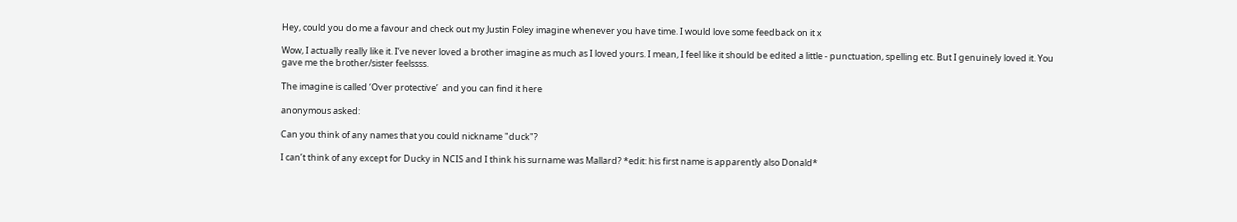Hey, could you do me a favour and check out my Justin Foley imagine whenever you have time. I would love some feedback on it x

Wow, I actually really like it. I’ve never loved a brother imagine as much as I loved yours. I mean, I feel like it should be edited a little - punctuation, spelling etc. But I genuinely loved it. You gave me the brother/sister feelssss.

The imagine is called ‘Over protective’  and you can find it here

anonymous asked:

Can you think of any names that you could nickname "duck"?

I can’t think of any except for Ducky in NCIS and I think his surname was Mallard? *edit: his first name is apparently also Donald*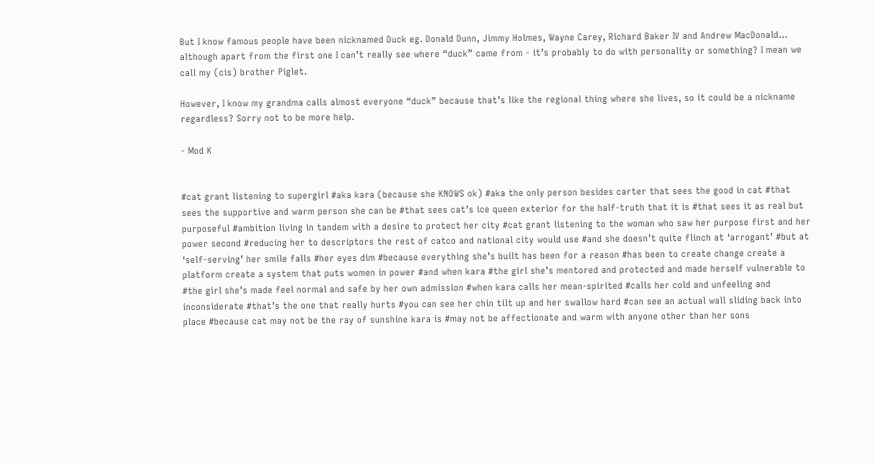But I know famous people have been nicknamed Duck eg. Donald Dunn, Jimmy Holmes, Wayne Carey, Richard Baker IV and Andrew MacDonald… although apart from the first one I can’t really see where “duck” came from - it’s probably to do with personality or something? I mean we call my (cis) brother Piglet.

However, I know my grandma calls almost everyone “duck” because that’s like the regional thing where she lives, so it could be a nickname regardless? Sorry not to be more help.

- Mod K


#cat grant listening to supergirl #aka kara (because she KNOWS ok) #aka the only person besides carter that sees the good in cat #that sees the supportive and warm person she can be #that sees cat’s ice queen exterior for the half-truth that it is #that sees it as real but purposeful #ambition living in tandem with a desire to protect her city #cat grant listening to the woman who saw her purpose first and her power second #reducing her to descriptors the rest of catco and national city would use #and she doesn’t quite flinch at ‘arrogant’ #but at ‘self-serving’ her smile falls #her eyes dim #because everything she’s built has been for a reason #has been to create change create a platform create a system that puts women in power #and when kara #the girl she’s mentored and protected and made herself vulnerable to #the girl she’s made feel normal and safe by her own admission #when kara calls her mean-spirited #calls her cold and unfeeling and inconsiderate #that’s the one that really hurts #you can see her chin tilt up and her swallow hard #can see an actual wall sliding back into place #because cat may not be the ray of sunshine kara is #may not be affectionate and warm with anyone other than her sons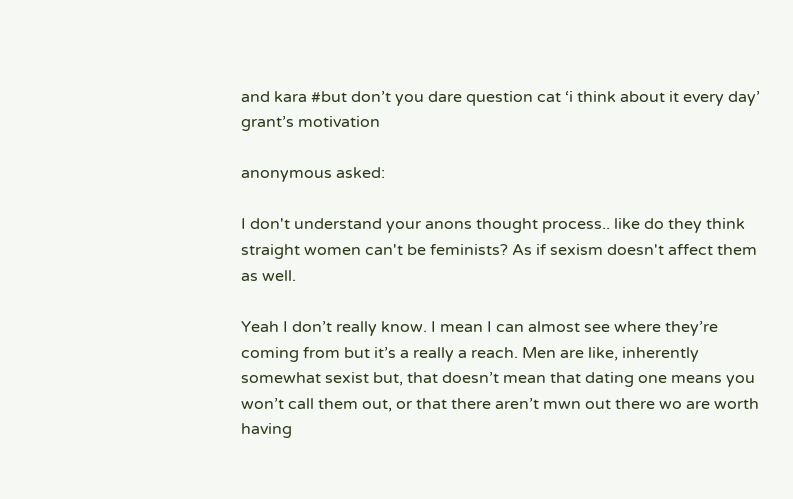and kara #but don’t you dare question cat ‘i think about it every day’ grant’s motivation

anonymous asked:

I don't understand your anons thought process.. like do they think straight women can't be feminists? As if sexism doesn't affect them as well.

Yeah I don’t really know. I mean I can almost see where they’re coming from but it’s a really a reach. Men are like, inherently somewhat sexist but, that doesn’t mean that dating one means you won’t call them out, or that there aren’t mwn out there wo are worth having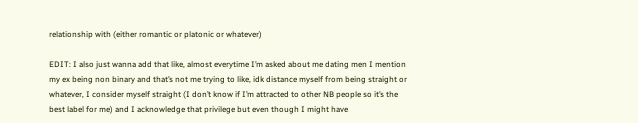relationship with (either romantic or platonic or whatever)

EDIT: I also just wanna add that like, almost everytime I’m asked about me dating men I mention my ex being non binary and that’s not me trying to like, idk distance myself from being straight or whatever, I consider myself straight (I don’t know if I’m attracted to other NB people so it’s the best label for me) and I acknowledge that privilege but even though I might have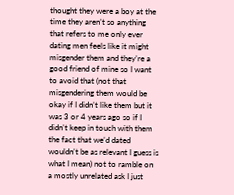thought they were a boy at the time they aren’t so anything that refers to me only ever dating men feels like it might misgender them and they’re a good friend of mine so I want to avoid that (not that misgendering them would be okay if I didn’t like them but it was 3 or 4 years ago so if I didn’t keep in touch with them the fact that we’d dated wouldn’t be as relevant I guess is what I mean) not to ramble on a mostly unrelated ask I just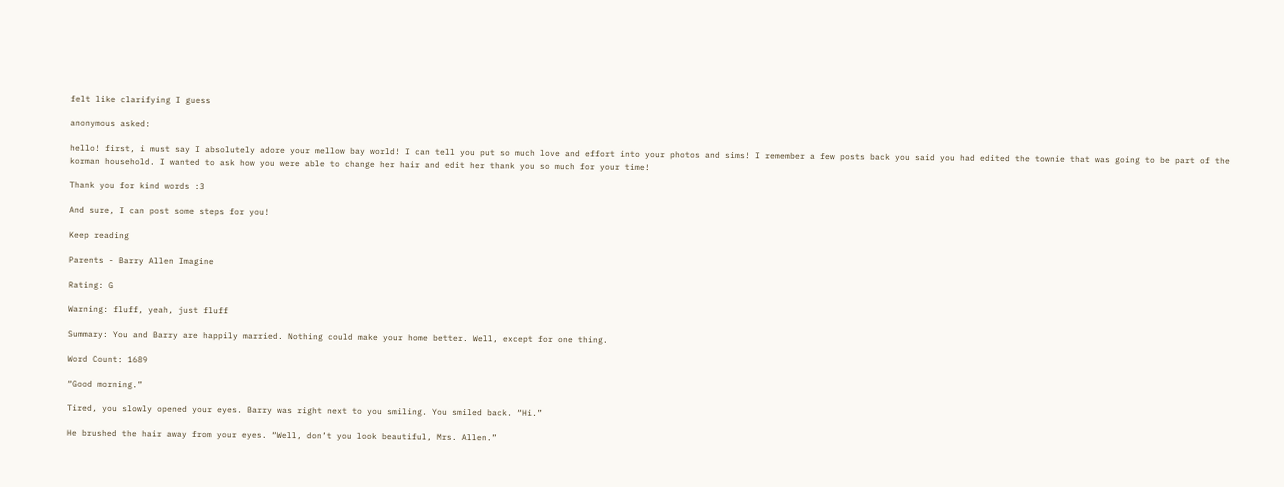felt like clarifying I guess

anonymous asked:

hello! first, i must say I absolutely adore your mellow bay world! I can tell you put so much love and effort into your photos and sims! I remember a few posts back you said you had edited the townie that was going to be part of the korman household. I wanted to ask how you were able to change her hair and edit her thank you so much for your time!

Thank you for kind words :3

And sure, I can post some steps for you!

Keep reading

Parents - Barry Allen Imagine

Rating: G

Warning: fluff, yeah, just fluff

Summary: You and Barry are happily married. Nothing could make your home better. Well, except for one thing.

Word Count: 1689

“Good morning.”

Tired, you slowly opened your eyes. Barry was right next to you smiling. You smiled back. “Hi.”

He brushed the hair away from your eyes. “Well, don’t you look beautiful, Mrs. Allen.”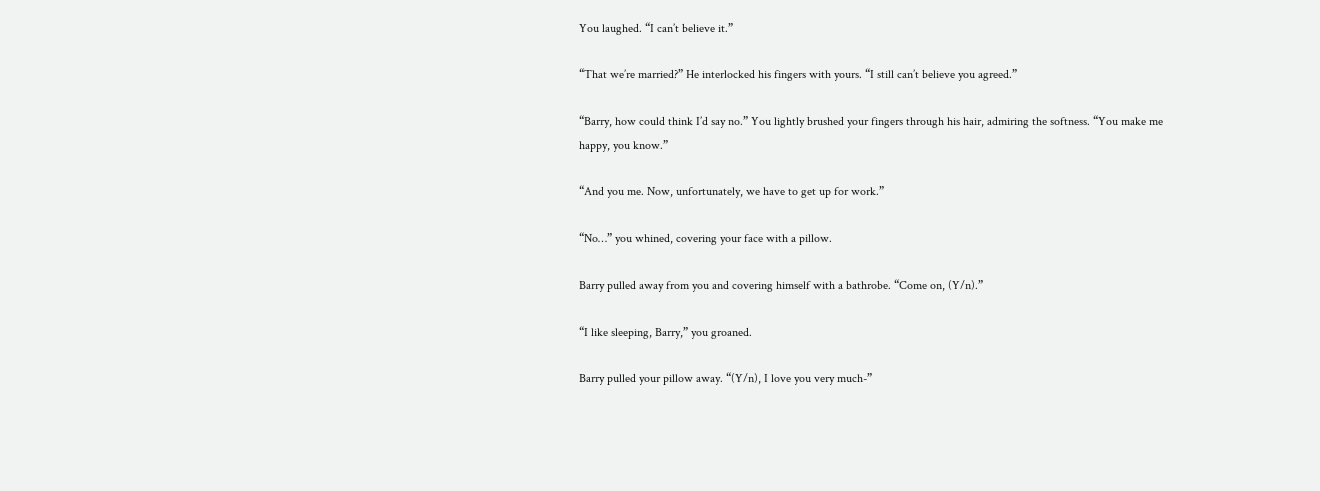You laughed. “I can’t believe it.”

“That we’re married?” He interlocked his fingers with yours. “I still can’t believe you agreed.”

“Barry, how could think I’d say no.” You lightly brushed your fingers through his hair, admiring the softness. “You make me happy, you know.”

“And you me. Now, unfortunately, we have to get up for work.”

“No…” you whined, covering your face with a pillow.

Barry pulled away from you and covering himself with a bathrobe. “Come on, (Y/n).”

“I like sleeping, Barry,” you groaned.

Barry pulled your pillow away. “(Y/n), I love you very much-”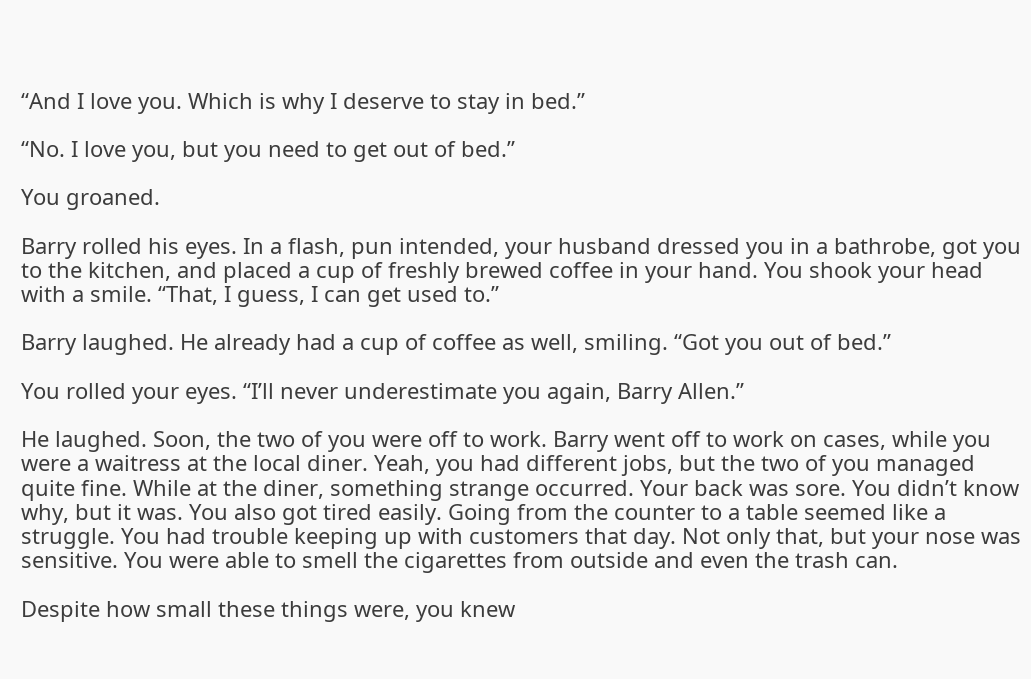“And I love you. Which is why I deserve to stay in bed.”

“No. I love you, but you need to get out of bed.”

You groaned.

Barry rolled his eyes. In a flash, pun intended, your husband dressed you in a bathrobe, got you to the kitchen, and placed a cup of freshly brewed coffee in your hand. You shook your head with a smile. “That, I guess, I can get used to.”

Barry laughed. He already had a cup of coffee as well, smiling. “Got you out of bed.”

You rolled your eyes. “I’ll never underestimate you again, Barry Allen.”

He laughed. Soon, the two of you were off to work. Barry went off to work on cases, while you were a waitress at the local diner. Yeah, you had different jobs, but the two of you managed quite fine. While at the diner, something strange occurred. Your back was sore. You didn’t know why, but it was. You also got tired easily. Going from the counter to a table seemed like a struggle. You had trouble keeping up with customers that day. Not only that, but your nose was sensitive. You were able to smell the cigarettes from outside and even the trash can.

Despite how small these things were, you knew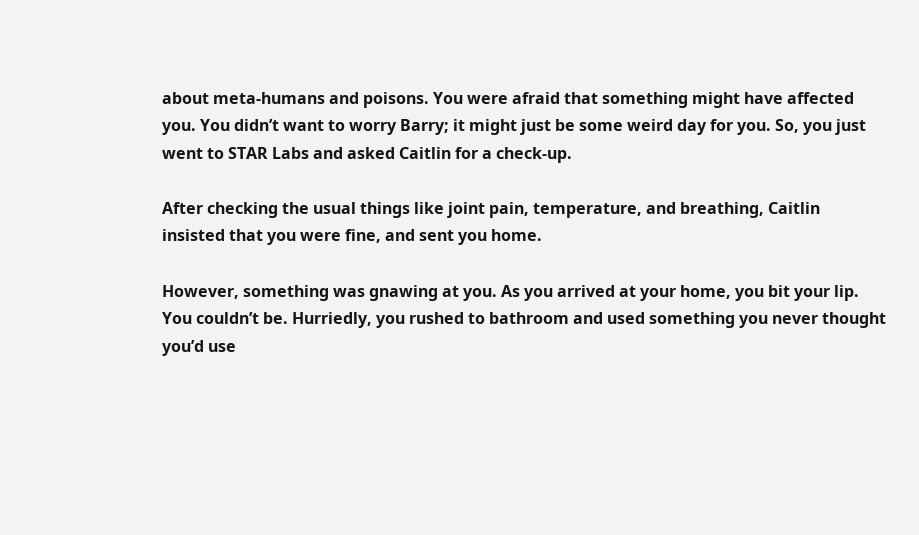about meta-humans and poisons. You were afraid that something might have affected you. You didn’t want to worry Barry; it might just be some weird day for you. So, you just went to STAR Labs and asked Caitlin for a check-up.

After checking the usual things like joint pain, temperature, and breathing, Caitlin insisted that you were fine, and sent you home.

However, something was gnawing at you. As you arrived at your home, you bit your lip. You couldn’t be. Hurriedly, you rushed to bathroom and used something you never thought you’d use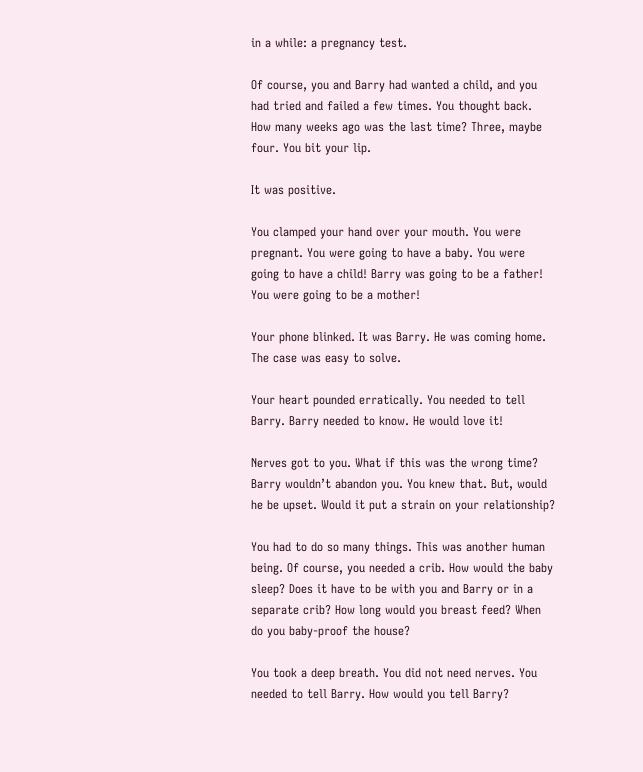in a while: a pregnancy test.

Of course, you and Barry had wanted a child, and you had tried and failed a few times. You thought back. How many weeks ago was the last time? Three, maybe four. You bit your lip.

It was positive.

You clamped your hand over your mouth. You were pregnant. You were going to have a baby. You were going to have a child! Barry was going to be a father! You were going to be a mother!

Your phone blinked. It was Barry. He was coming home. The case was easy to solve.

Your heart pounded erratically. You needed to tell Barry. Barry needed to know. He would love it!

Nerves got to you. What if this was the wrong time? Barry wouldn’t abandon you. You knew that. But, would he be upset. Would it put a strain on your relationship?

You had to do so many things. This was another human being. Of course, you needed a crib. How would the baby sleep? Does it have to be with you and Barry or in a separate crib? How long would you breast feed? When do you baby-proof the house?

You took a deep breath. You did not need nerves. You needed to tell Barry. How would you tell Barry?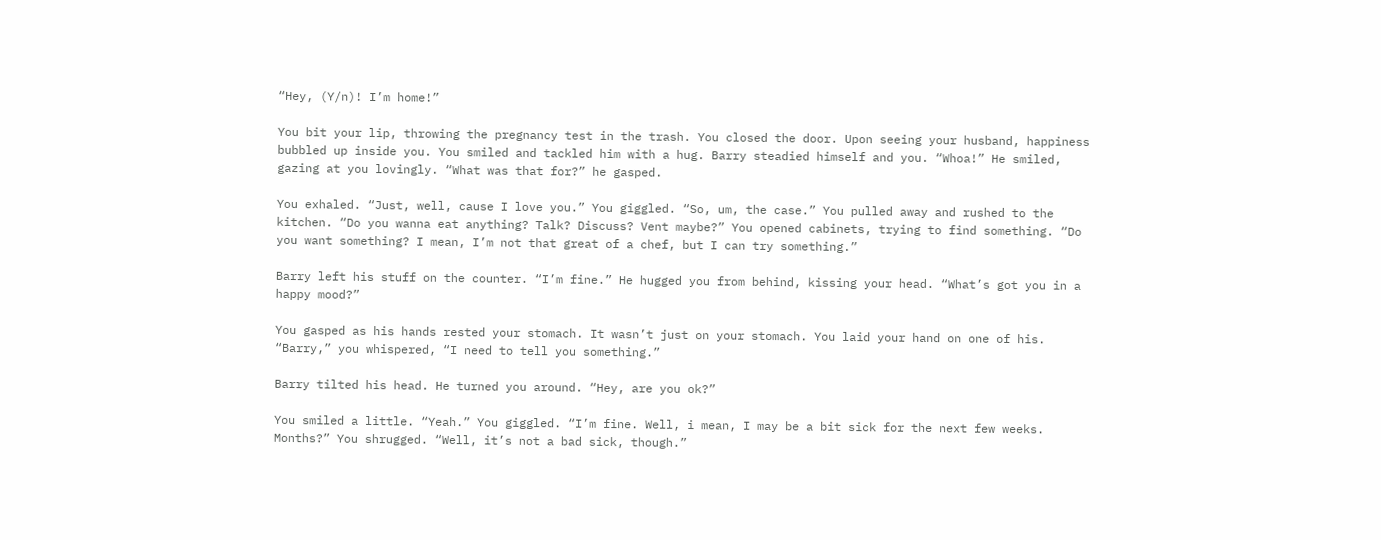“Hey, (Y/n)! I’m home!”

You bit your lip, throwing the pregnancy test in the trash. You closed the door. Upon seeing your husband, happiness bubbled up inside you. You smiled and tackled him with a hug. Barry steadied himself and you. “Whoa!” He smiled, gazing at you lovingly. “What was that for?” he gasped.

You exhaled. “Just, well, cause I love you.” You giggled. “So, um, the case.” You pulled away and rushed to the kitchen. “Do you wanna eat anything? Talk? Discuss? Vent maybe?” You opened cabinets, trying to find something. “Do you want something? I mean, I’m not that great of a chef, but I can try something.”

Barry left his stuff on the counter. “I’m fine.” He hugged you from behind, kissing your head. “What’s got you in a happy mood?”

You gasped as his hands rested your stomach. It wasn’t just on your stomach. You laid your hand on one of his. “Barry,” you whispered, “I need to tell you something.”

Barry tilted his head. He turned you around. “Hey, are you ok?”

You smiled a little. “Yeah.” You giggled. “I’m fine. Well, i mean, I may be a bit sick for the next few weeks. Months?” You shrugged. “Well, it’s not a bad sick, though.”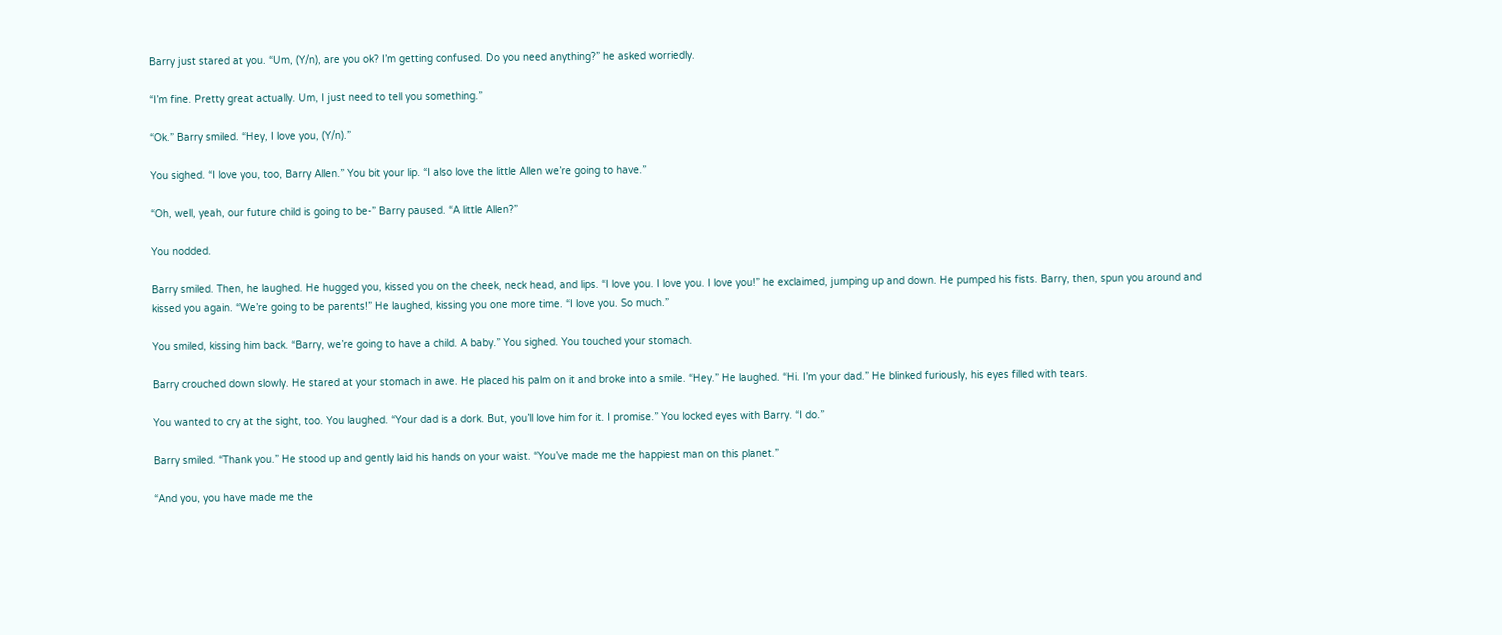Barry just stared at you. “Um, (Y/n), are you ok? I’m getting confused. Do you need anything?” he asked worriedly.

“I’m fine. Pretty great actually. Um, I just need to tell you something.”

“Ok.” Barry smiled. “Hey, I love you, (Y/n).”

You sighed. “I love you, too, Barry Allen.” You bit your lip. “I also love the little Allen we’re going to have.”

“Oh, well, yeah, our future child is going to be-” Barry paused. “A little Allen?”

You nodded.

Barry smiled. Then, he laughed. He hugged you, kissed you on the cheek, neck head, and lips. “I love you. I love you. I love you!” he exclaimed, jumping up and down. He pumped his fists. Barry, then, spun you around and kissed you again. “We’re going to be parents!” He laughed, kissing you one more time. “I love you. So much.”

You smiled, kissing him back. “Barry, we’re going to have a child. A baby.” You sighed. You touched your stomach.

Barry crouched down slowly. He stared at your stomach in awe. He placed his palm on it and broke into a smile. “Hey.” He laughed. “Hi. I’m your dad.” He blinked furiously, his eyes filled with tears.

You wanted to cry at the sight, too. You laughed. “Your dad is a dork. But, you’ll love him for it. I promise.” You locked eyes with Barry. “I do.”

Barry smiled. “Thank you.” He stood up and gently laid his hands on your waist. “You’ve made me the happiest man on this planet.”

“And you, you have made me the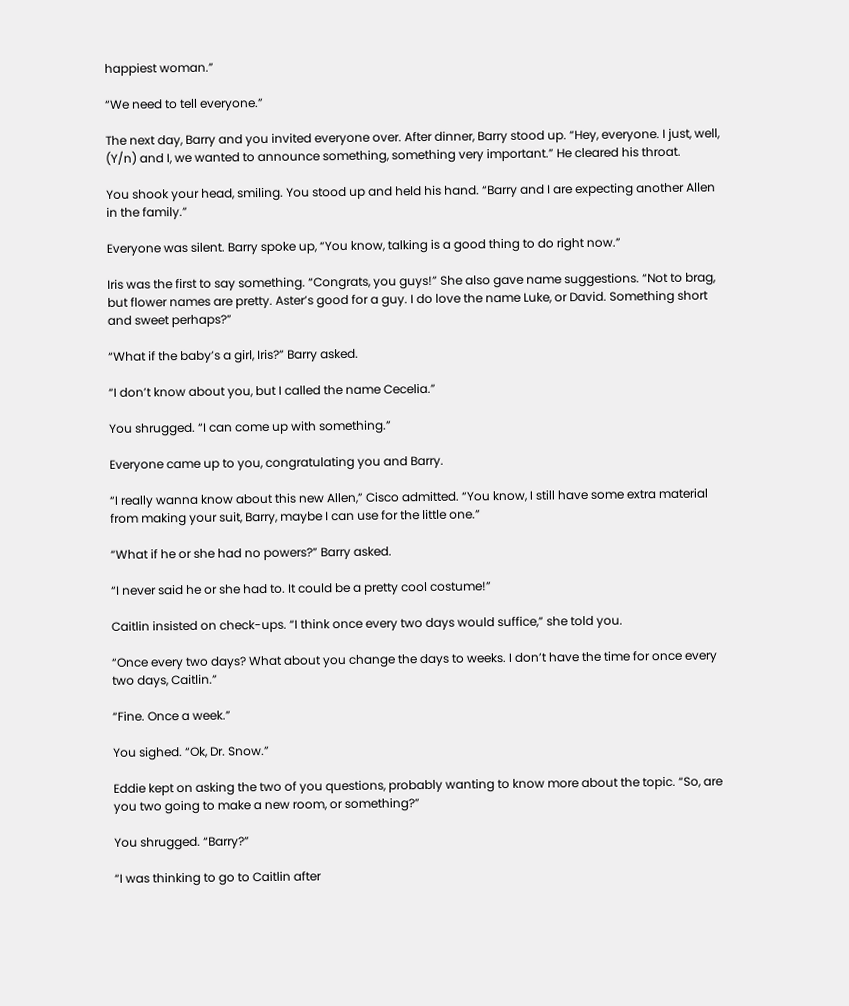happiest woman.”

“We need to tell everyone.”

The next day, Barry and you invited everyone over. After dinner, Barry stood up. “Hey, everyone. I just, well, (Y/n) and I, we wanted to announce something, something very important.” He cleared his throat.

You shook your head, smiling. You stood up and held his hand. “Barry and I are expecting another Allen in the family.”

Everyone was silent. Barry spoke up, “You know, talking is a good thing to do right now.”

Iris was the first to say something. “Congrats, you guys!” She also gave name suggestions. “Not to brag, but flower names are pretty. Aster’s good for a guy. I do love the name Luke, or David. Something short and sweet perhaps?”

“What if the baby’s a girl, Iris?” Barry asked.

“I don’t know about you, but I called the name Cecelia.”

You shrugged. “I can come up with something.”

Everyone came up to you, congratulating you and Barry.

“I really wanna know about this new Allen,” Cisco admitted. “You know, I still have some extra material from making your suit, Barry, maybe I can use for the little one.”

“What if he or she had no powers?” Barry asked.

“I never said he or she had to. It could be a pretty cool costume!”

Caitlin insisted on check-ups. “I think once every two days would suffice,” she told you.

“Once every two days? What about you change the days to weeks. I don’t have the time for once every two days, Caitlin.”

“Fine. Once a week.”

You sighed. “Ok, Dr. Snow.”

Eddie kept on asking the two of you questions, probably wanting to know more about the topic. “So, are you two going to make a new room, or something?”

You shrugged. “Barry?”

“I was thinking to go to Caitlin after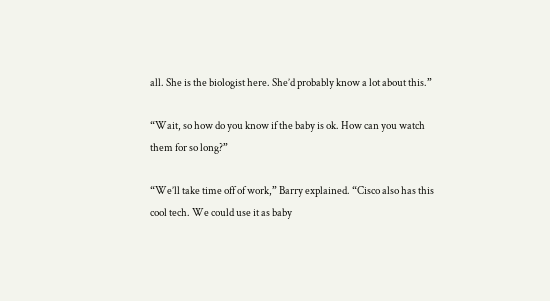all. She is the biologist here. She’d probably know a lot about this.”

“Wait, so how do you know if the baby is ok. How can you watch them for so long?”

“We’ll take time off of work,” Barry explained. “Cisco also has this cool tech. We could use it as baby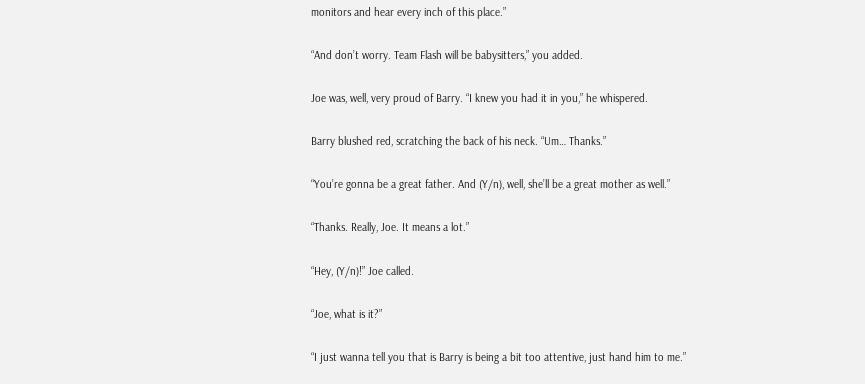monitors and hear every inch of this place.”

“And don’t worry. Team Flash will be babysitters,” you added.

Joe was, well, very proud of Barry. “I knew you had it in you,” he whispered.

Barry blushed red, scratching the back of his neck. “Um… Thanks.”

“You’re gonna be a great father. And (Y/n), well, she’ll be a great mother as well.”

“Thanks. Really, Joe. It means a lot.”

“Hey, (Y/n)!” Joe called.

“Joe, what is it?”

“I just wanna tell you that is Barry is being a bit too attentive, just hand him to me.”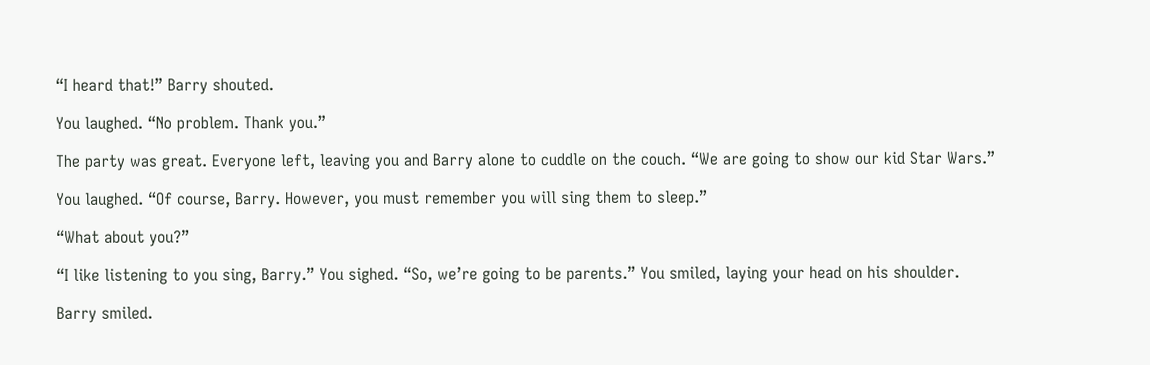“I heard that!” Barry shouted.

You laughed. “No problem. Thank you.”

The party was great. Everyone left, leaving you and Barry alone to cuddle on the couch. “We are going to show our kid Star Wars.”

You laughed. “Of course, Barry. However, you must remember you will sing them to sleep.”

“What about you?”

“I like listening to you sing, Barry.” You sighed. “So, we’re going to be parents.” You smiled, laying your head on his shoulder.

Barry smiled.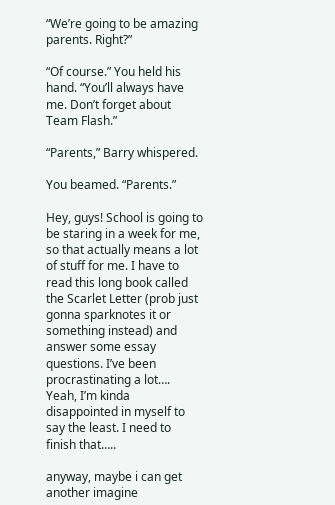“We’re going to be amazing parents. Right?”

“Of course.” You held his hand. “You’ll always have me. Don’t forget about Team Flash.”

“Parents,” Barry whispered.

You beamed. “Parents.”

Hey, guys! School is going to be staring in a week for me, so that actually means a lot of stuff for me. I have to read this long book called the Scarlet Letter (prob just gonna sparknotes it or something instead) and answer some essay questions. I’ve been procrastinating a lot…. Yeah, I’m kinda disappointed in myself to say the least. I need to finish that…..

anyway, maybe i can get another imagine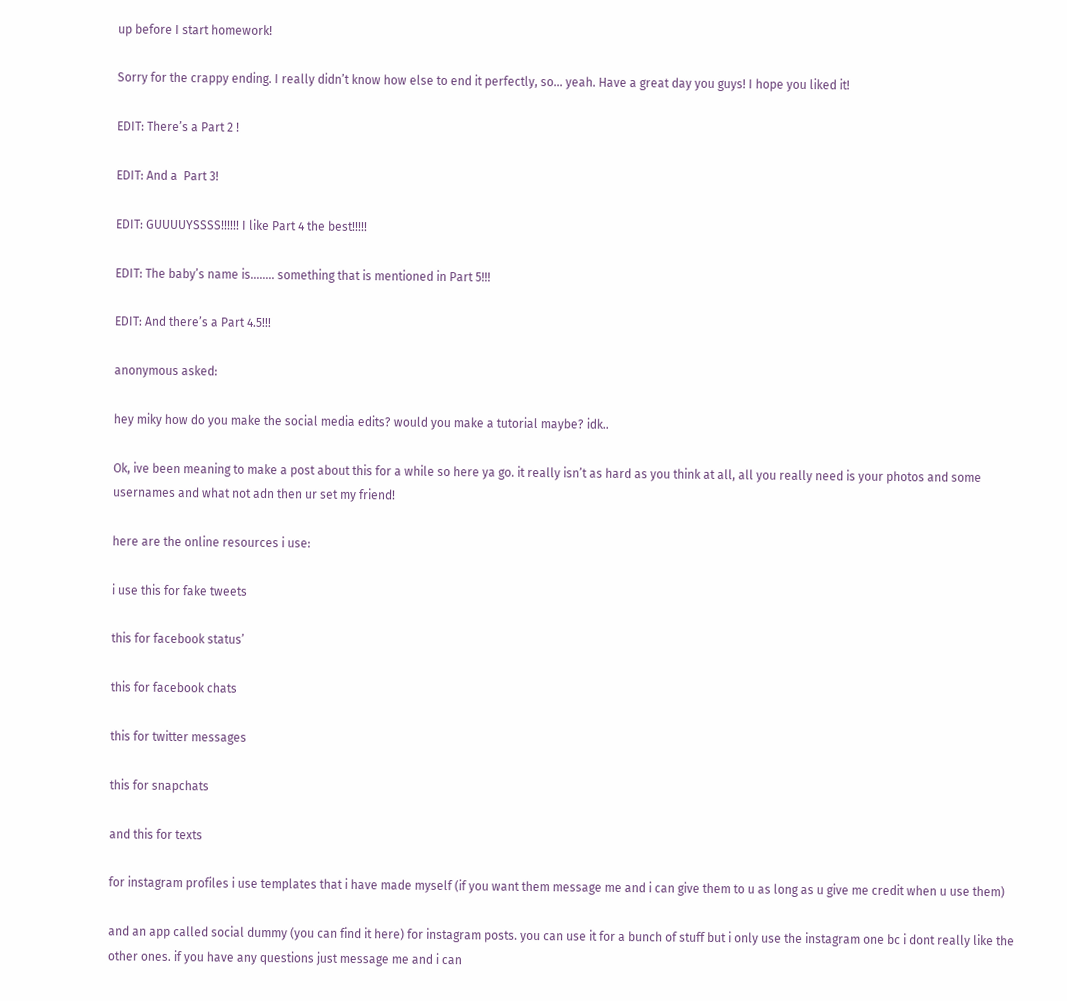up before I start homework!

Sorry for the crappy ending. I really didn’t know how else to end it perfectly, so… yeah. Have a great day you guys! I hope you liked it!

EDIT: There’s a Part 2 !

EDIT: And a  Part 3!

EDIT: GUUUUYSSSS!!!!!! I like Part 4 the best!!!!!

EDIT: The baby’s name is…….. something that is mentioned in Part 5!!!

EDIT: And there’s a Part 4.5!!!

anonymous asked:

hey miky how do you make the social media edits? would you make a tutorial maybe? idk..

Ok, ive been meaning to make a post about this for a while so here ya go. it really isn’t as hard as you think at all, all you really need is your photos and some usernames and what not adn then ur set my friend!

here are the online resources i use:

i use this for fake tweets

this for facebook status’

this for facebook chats

this for twitter messages

this for snapchats

and this for texts

for instagram profiles i use templates that i have made myself (if you want them message me and i can give them to u as long as u give me credit when u use them)

and an app called social dummy (you can find it here) for instagram posts. you can use it for a bunch of stuff but i only use the instagram one bc i dont really like the other ones. if you have any questions just message me and i can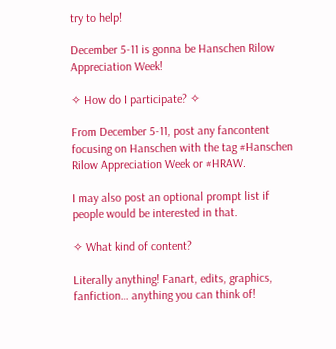try to help!

December 5-11 is gonna be Hanschen Rilow Appreciation Week!

✧ How do I participate? ✧

From December 5-11, post any fancontent focusing on Hanschen with the tag #Hanschen Rilow Appreciation Week or #HRAW.

I may also post an optional prompt list if people would be interested in that.

✧ What kind of content?

Literally anything! Fanart, edits, graphics, fanfiction… anything you can think of!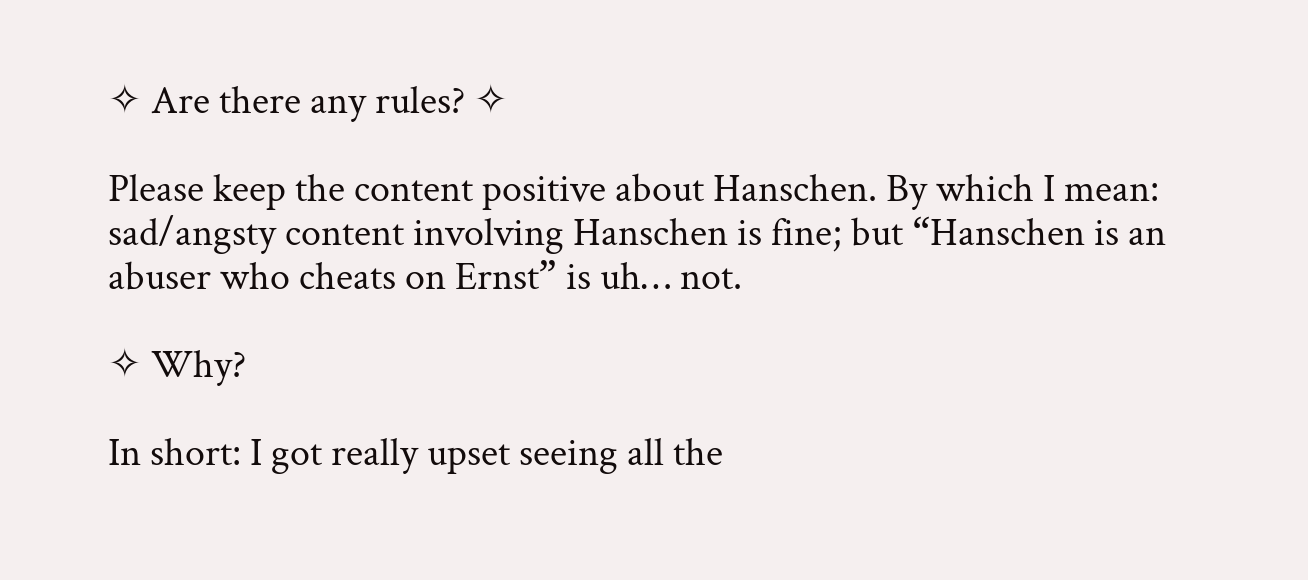✧ Are there any rules? ✧

Please keep the content positive about Hanschen. By which I mean: sad/angsty content involving Hanschen is fine; but “Hanschen is an abuser who cheats on Ernst” is uh… not.

✧ Why?

In short: I got really upset seeing all the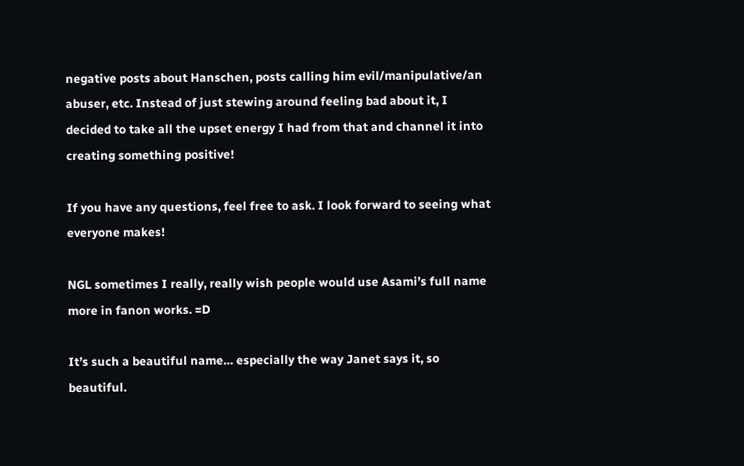negative posts about Hanschen, posts calling him evil/manipulative/an abuser, etc. Instead of just stewing around feeling bad about it, I decided to take all the upset energy I had from that and channel it into creating something positive!

If you have any questions, feel free to ask. I look forward to seeing what everyone makes!

NGL sometimes I really, really wish people would use Asami’s full name more in fanon works. =D

It’s such a beautiful name… especially the way Janet says it, so beautiful.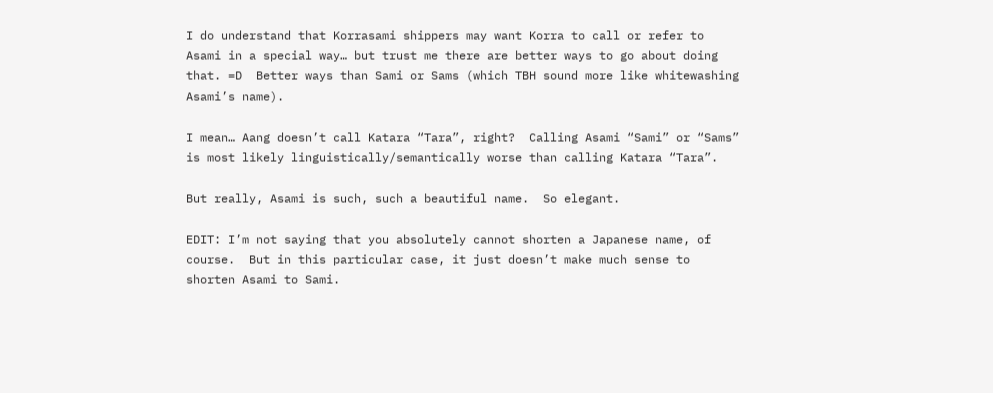I do understand that Korrasami shippers may want Korra to call or refer to Asami in a special way… but trust me there are better ways to go about doing that. =D  Better ways than Sami or Sams (which TBH sound more like whitewashing Asami’s name).

I mean… Aang doesn’t call Katara “Tara”, right?  Calling Asami “Sami” or “Sams” is most likely linguistically/semantically worse than calling Katara “Tara”.

But really, Asami is such, such a beautiful name.  So elegant.

EDIT: I’m not saying that you absolutely cannot shorten a Japanese name, of course.  But in this particular case, it just doesn’t make much sense to shorten Asami to Sami.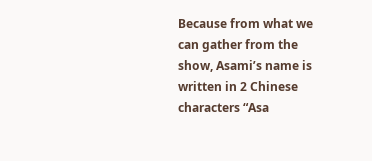Because from what we can gather from the show, Asami’s name is written in 2 Chinese characters “Asa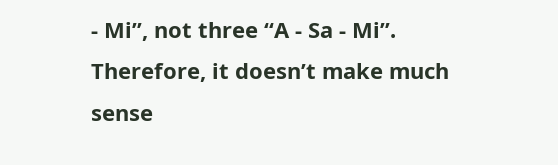- Mi”, not three “A - Sa - Mi”.  Therefore, it doesn’t make much sense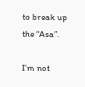to break up the “Asa”.

I’m not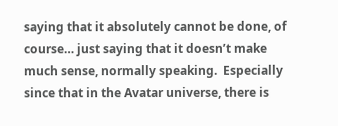saying that it absolutely cannot be done, of course… just saying that it doesn’t make much sense, normally speaking.  Especially since that in the Avatar universe, there is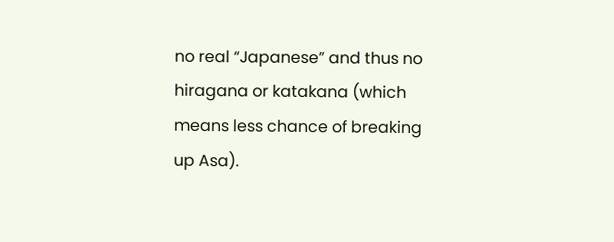no real “Japanese” and thus no hiragana or katakana (which means less chance of breaking up Asa).